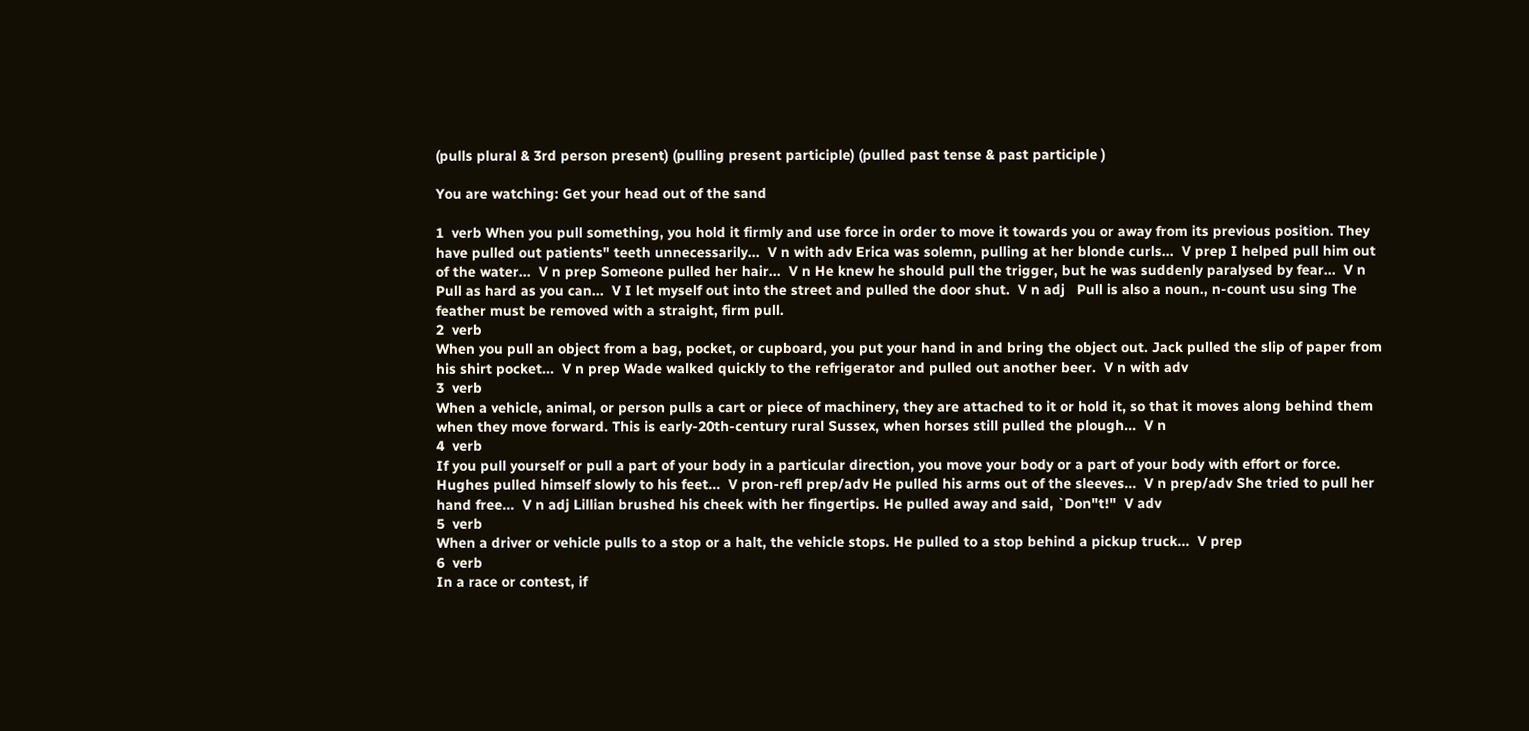(pulls plural & 3rd person present) (pulling present participle) (pulled past tense & past participle )

You are watching: Get your head out of the sand

1  verb When you pull something, you hold it firmly and use force in order to move it towards you or away from its previous position. They have pulled out patients" teeth unnecessarily...  V n with adv Erica was solemn, pulling at her blonde curls...  V prep I helped pull him out of the water...  V n prep Someone pulled her hair...  V n He knew he should pull the trigger, but he was suddenly paralysed by fear...  V n Pull as hard as you can...  V I let myself out into the street and pulled the door shut.  V n adj   Pull is also a noun., n-count usu sing The feather must be removed with a straight, firm pull.
2  verb
When you pull an object from a bag, pocket, or cupboard, you put your hand in and bring the object out. Jack pulled the slip of paper from his shirt pocket...  V n prep Wade walked quickly to the refrigerator and pulled out another beer.  V n with adv
3  verb
When a vehicle, animal, or person pulls a cart or piece of machinery, they are attached to it or hold it, so that it moves along behind them when they move forward. This is early-20th-century rural Sussex, when horses still pulled the plough...  V n
4  verb
If you pull yourself or pull a part of your body in a particular direction, you move your body or a part of your body with effort or force. Hughes pulled himself slowly to his feet...  V pron-refl prep/adv He pulled his arms out of the sleeves...  V n prep/adv She tried to pull her hand free...  V n adj Lillian brushed his cheek with her fingertips. He pulled away and said, `Don"t!"  V adv
5  verb
When a driver or vehicle pulls to a stop or a halt, the vehicle stops. He pulled to a stop behind a pickup truck...  V prep
6  verb
In a race or contest, if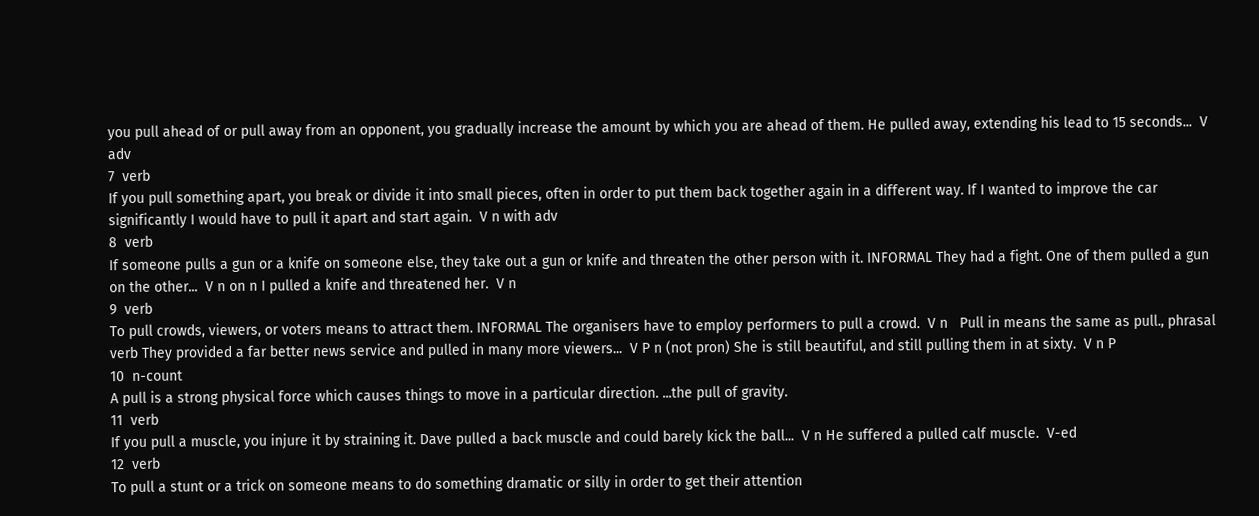you pull ahead of or pull away from an opponent, you gradually increase the amount by which you are ahead of them. He pulled away, extending his lead to 15 seconds...  V adv
7  verb
If you pull something apart, you break or divide it into small pieces, often in order to put them back together again in a different way. If I wanted to improve the car significantly I would have to pull it apart and start again.  V n with adv
8  verb
If someone pulls a gun or a knife on someone else, they take out a gun or knife and threaten the other person with it. INFORMAL They had a fight. One of them pulled a gun on the other...  V n on n I pulled a knife and threatened her.  V n
9  verb
To pull crowds, viewers, or voters means to attract them. INFORMAL The organisers have to employ performers to pull a crowd.  V n   Pull in means the same as pull., phrasal verb They provided a far better news service and pulled in many more viewers...  V P n (not pron) She is still beautiful, and still pulling them in at sixty.  V n P
10  n-count
A pull is a strong physical force which causes things to move in a particular direction. ...the pull of gravity.
11  verb
If you pull a muscle, you injure it by straining it. Dave pulled a back muscle and could barely kick the ball...  V n He suffered a pulled calf muscle.  V-ed
12  verb
To pull a stunt or a trick on someone means to do something dramatic or silly in order to get their attention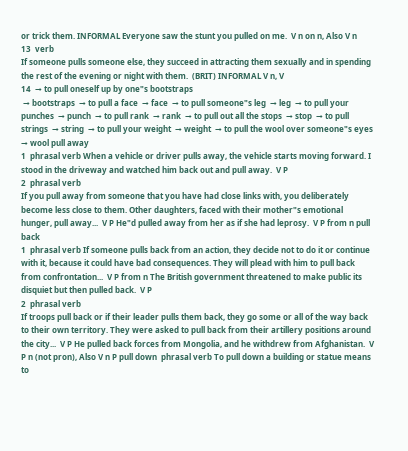or trick them. INFORMAL Everyone saw the stunt you pulled on me.  V n on n, Also V n
13  verb
If someone pulls someone else, they succeed in attracting them sexually and in spending the rest of the evening or night with them.  (BRIT) INFORMAL V n, V
14  → to pull oneself up by one"s bootstraps
 → bootstraps  → to pull a face  → face  → to pull someone"s leg  → leg  → to pull your punches  → punch  → to pull rank  → rank  → to pull out all the stops  → stop  → to pull strings  → string  → to pull your weight  → weight  → to pull the wool over someone"s eyes  → wool pull away
1  phrasal verb When a vehicle or driver pulls away, the vehicle starts moving forward. I stood in the driveway and watched him back out and pull away.  V P
2  phrasal verb
If you pull away from someone that you have had close links with, you deliberately become less close to them. Other daughters, faced with their mother"s emotional hunger, pull away...  V P He"d pulled away from her as if she had leprosy.  V P from n pull back
1  phrasal verb If someone pulls back from an action, they decide not to do it or continue with it, because it could have bad consequences. They will plead with him to pull back from confrontation...  V P from n The British government threatened to make public its disquiet but then pulled back.  V P
2  phrasal verb
If troops pull back or if their leader pulls them back, they go some or all of the way back to their own territory. They were asked to pull back from their artillery positions around the city...  V P He pulled back forces from Mongolia, and he withdrew from Afghanistan.  V P n (not pron), Also V n P pull down  phrasal verb To pull down a building or statue means to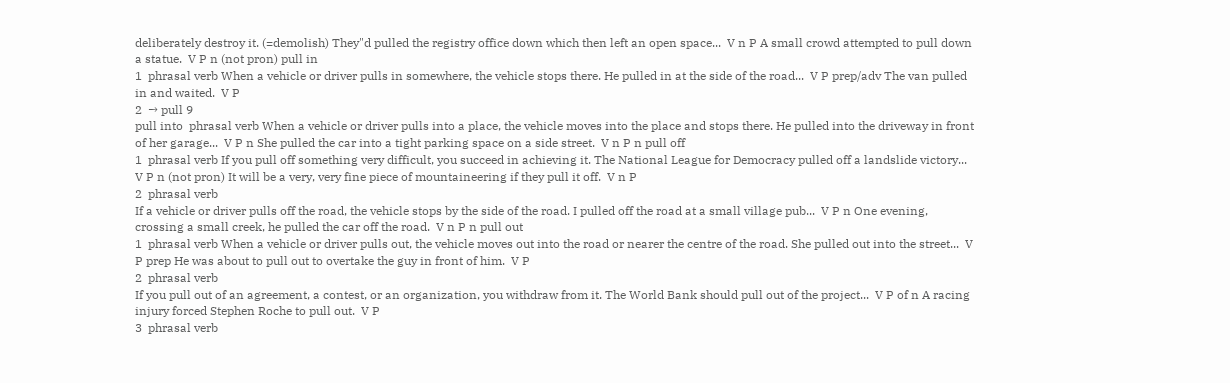deliberately destroy it. (=demolish) They"d pulled the registry office down which then left an open space...  V n P A small crowd attempted to pull down a statue.  V P n (not pron) pull in
1  phrasal verb When a vehicle or driver pulls in somewhere, the vehicle stops there. He pulled in at the side of the road...  V P prep/adv The van pulled in and waited.  V P
2  → pull 9
pull into  phrasal verb When a vehicle or driver pulls into a place, the vehicle moves into the place and stops there. He pulled into the driveway in front of her garage...  V P n She pulled the car into a tight parking space on a side street.  V n P n pull off
1  phrasal verb If you pull off something very difficult, you succeed in achieving it. The National League for Democracy pulled off a landslide victory...  V P n (not pron) It will be a very, very fine piece of mountaineering if they pull it off.  V n P
2  phrasal verb
If a vehicle or driver pulls off the road, the vehicle stops by the side of the road. I pulled off the road at a small village pub...  V P n One evening, crossing a small creek, he pulled the car off the road.  V n P n pull out
1  phrasal verb When a vehicle or driver pulls out, the vehicle moves out into the road or nearer the centre of the road. She pulled out into the street...  V P prep He was about to pull out to overtake the guy in front of him.  V P
2  phrasal verb
If you pull out of an agreement, a contest, or an organization, you withdraw from it. The World Bank should pull out of the project...  V P of n A racing injury forced Stephen Roche to pull out.  V P
3  phrasal verb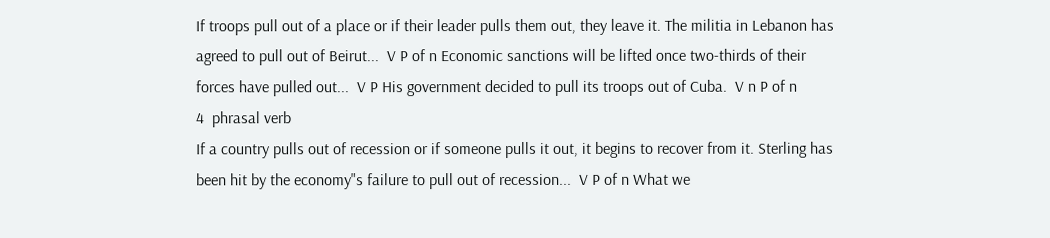If troops pull out of a place or if their leader pulls them out, they leave it. The militia in Lebanon has agreed to pull out of Beirut...  V P of n Economic sanctions will be lifted once two-thirds of their forces have pulled out...  V P His government decided to pull its troops out of Cuba.  V n P of n
4  phrasal verb
If a country pulls out of recession or if someone pulls it out, it begins to recover from it. Sterling has been hit by the economy"s failure to pull out of recession...  V P of n What we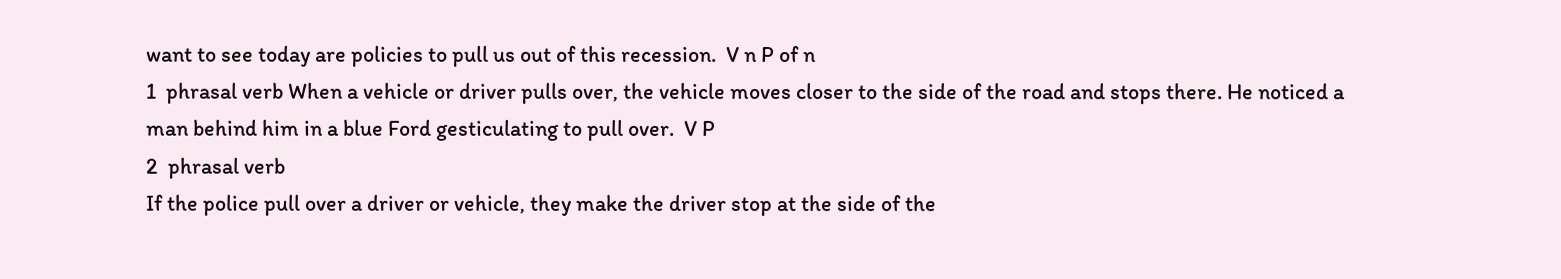want to see today are policies to pull us out of this recession.  V n P of n
1  phrasal verb When a vehicle or driver pulls over, the vehicle moves closer to the side of the road and stops there. He noticed a man behind him in a blue Ford gesticulating to pull over.  V P
2  phrasal verb
If the police pull over a driver or vehicle, they make the driver stop at the side of the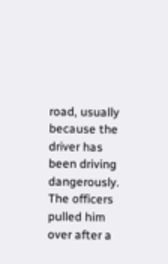road, usually because the driver has been driving dangerously. The officers pulled him over after a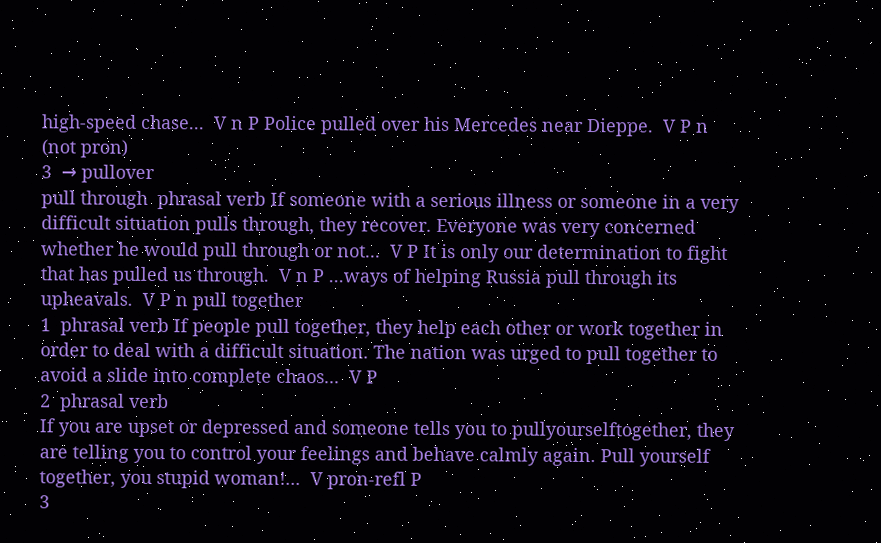high-speed chase...  V n P Police pulled over his Mercedes near Dieppe.  V P n (not pron)
3  → pullover
pull through  phrasal verb If someone with a serious illness or someone in a very difficult situation pulls through, they recover. Everyone was very concerned whether he would pull through or not...  V P It is only our determination to fight that has pulled us through.  V n P ...ways of helping Russia pull through its upheavals.  V P n pull together
1  phrasal verb If people pull together, they help each other or work together in order to deal with a difficult situation. The nation was urged to pull together to avoid a slide into complete chaos...  V P
2  phrasal verb
If you are upset or depressed and someone tells you to pullyourselftogether, they are telling you to control your feelings and behave calmly again. Pull yourself together, you stupid woman!...  V pron-refl P
3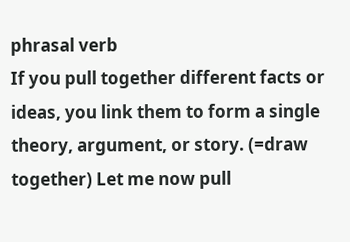phrasal verb
If you pull together different facts or ideas, you link them to form a single theory, argument, or story. (=draw together) Let me now pull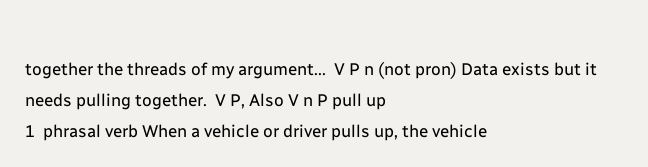together the threads of my argument...  V P n (not pron) Data exists but it needs pulling together.  V P, Also V n P pull up
1  phrasal verb When a vehicle or driver pulls up, the vehicle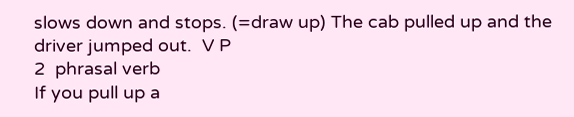slows down and stops. (=draw up) The cab pulled up and the driver jumped out.  V P
2  phrasal verb
If you pull up a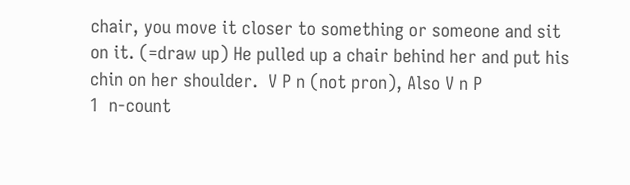chair, you move it closer to something or someone and sit on it. (=draw up) He pulled up a chair behind her and put his chin on her shoulder.  V P n (not pron), Also V n P
1  n-count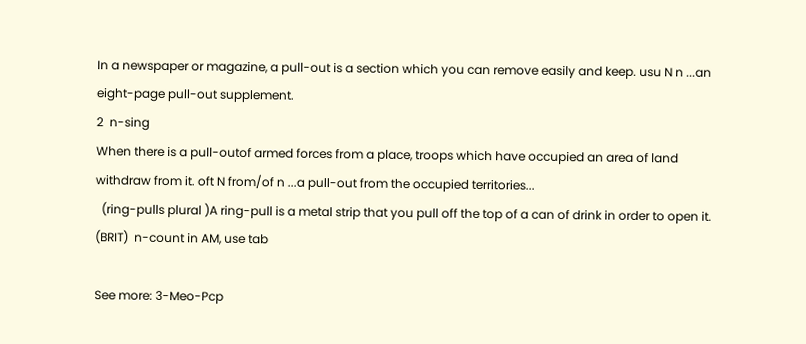In a newspaper or magazine, a pull-out is a section which you can remove easily and keep. usu N n ...an eight-page pull-out supplement.
2  n-sing
When there is a pull-outof armed forces from a place, troops which have occupied an area of land withdraw from it. oft N from/of n ...a pull-out from the occupied territories...
  (ring-pulls plural )A ring-pull is a metal strip that you pull off the top of a can of drink in order to open it.  (BRIT)  n-count in AM, use tab

See more: 3-Meo-Pcp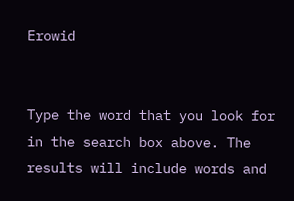Erowid


Type the word that you look for in the search box above. The results will include words and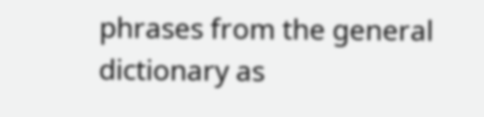phrases from the general dictionary as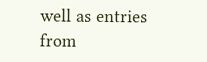well as entries from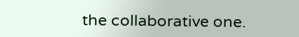the collaborative one.